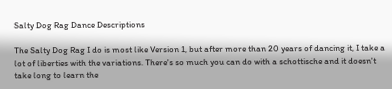Salty Dog Rag Dance Descriptions

The Salty Dog Rag I do is most like Version 1, but after more than 20 years of dancing it, I take a lot of liberties with the variations. There's so much you can do with a schottische and it doesn't take long to learn the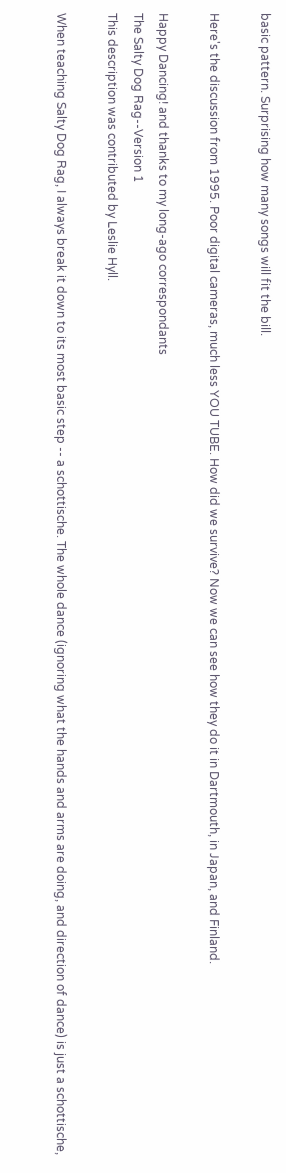basic pattern. Surprising how many songs will fit the bill.

Here's the discussion from 1995. Poor digital cameras, much less YOU TUBE. How did we survive? Now we can see how they do it in Dartmouth, in Japan, and Finland.

Happy Dancing! and thanks to my long-ago correspondants
The Salty Dog Rag--Version 1
This description was contributed by Leslie Hyll.

When teaching Salty Dog Rag, I always break it down to its most basic step -- a schottische. The whole dance (ignoring what the hands and arms are doing, and direction of dance) is just a schottische,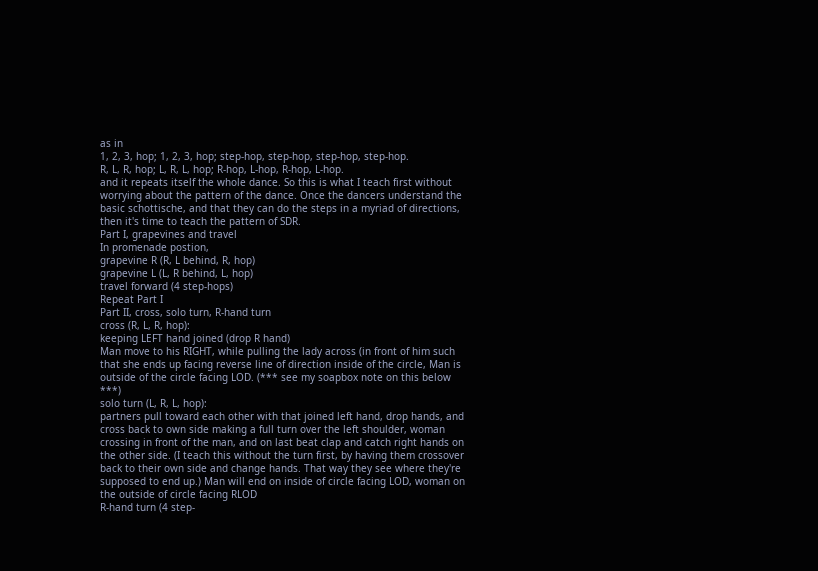as in
1, 2, 3, hop; 1, 2, 3, hop; step-hop, step-hop, step-hop, step-hop.
R, L, R, hop; L, R, L, hop; R-hop, L-hop, R-hop, L-hop.
and it repeats itself the whole dance. So this is what I teach first without worrying about the pattern of the dance. Once the dancers understand the basic schottische, and that they can do the steps in a myriad of directions, then it's time to teach the pattern of SDR.
Part I, grapevines and travel
In promenade postion,
grapevine R (R, L behind, R, hop)
grapevine L (L, R behind, L, hop)
travel forward (4 step-hops)
Repeat Part I
Part II, cross, solo turn, R-hand turn
cross (R, L, R, hop):
keeping LEFT hand joined (drop R hand)
Man move to his RIGHT, while pulling the lady across (in front of him such that she ends up facing reverse line of direction inside of the circle, Man is outside of the circle facing LOD. (*** see my soapbox note on this below ***)
solo turn (L, R, L, hop):
partners pull toward each other with that joined left hand, drop hands, and cross back to own side making a full turn over the left shoulder, woman crossing in front of the man, and on last beat clap and catch right hands on the other side. (I teach this without the turn first, by having them crossover back to their own side and change hands. That way they see where they're supposed to end up.) Man will end on inside of circle facing LOD, woman on the outside of circle facing RLOD
R-hand turn (4 step-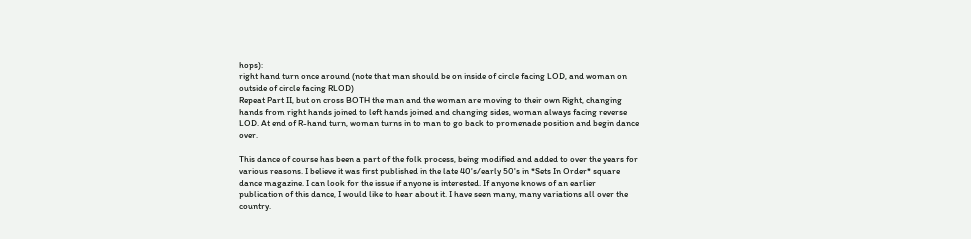hops):
right hand turn once around (note that man should be on inside of circle facing LOD, and woman on outside of circle facing RLOD)
Repeat Part II, but on cross BOTH the man and the woman are moving to their own Right, changing hands from right hands joined to left hands joined and changing sides, woman always facing reverse LOD. At end of R-hand turn, woman turns in to man to go back to promenade position and begin dance over.

This dance of course has been a part of the folk process, being modified and added to over the years for various reasons. I believe it was first published in the late 40's/early 50's in *Sets In Order* square dance magazine. I can look for the issue if anyone is interested. If anyone knows of an earlier publication of this dance, I would like to hear about it. I have seen many, many variations all over the country.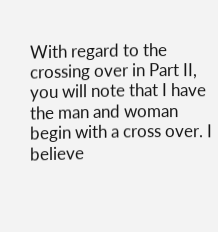With regard to the crossing over in Part II, you will note that I have the man and woman begin with a cross over. I believe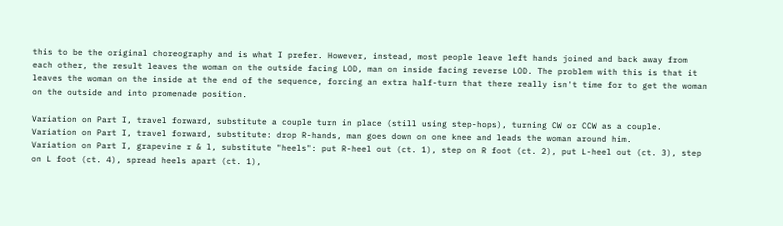this to be the original choreography and is what I prefer. However, instead, most people leave left hands joined and back away from each other, the result leaves the woman on the outside facing LOD, man on inside facing reverse LOD. The problem with this is that it leaves the woman on the inside at the end of the sequence, forcing an extra half-turn that there really isn't time for to get the woman on the outside and into promenade position.

Variation on Part I, travel forward, substitute a couple turn in place (still using step-hops), turning CW or CCW as a couple.
Variation on Part I, travel forward, substitute: drop R-hands, man goes down on one knee and leads the woman around him.
Variation on Part I, grapevine r & l, substitute "heels": put R-heel out (ct. 1), step on R foot (ct. 2), put L-heel out (ct. 3), step on L foot (ct. 4), spread heels apart (ct. 1),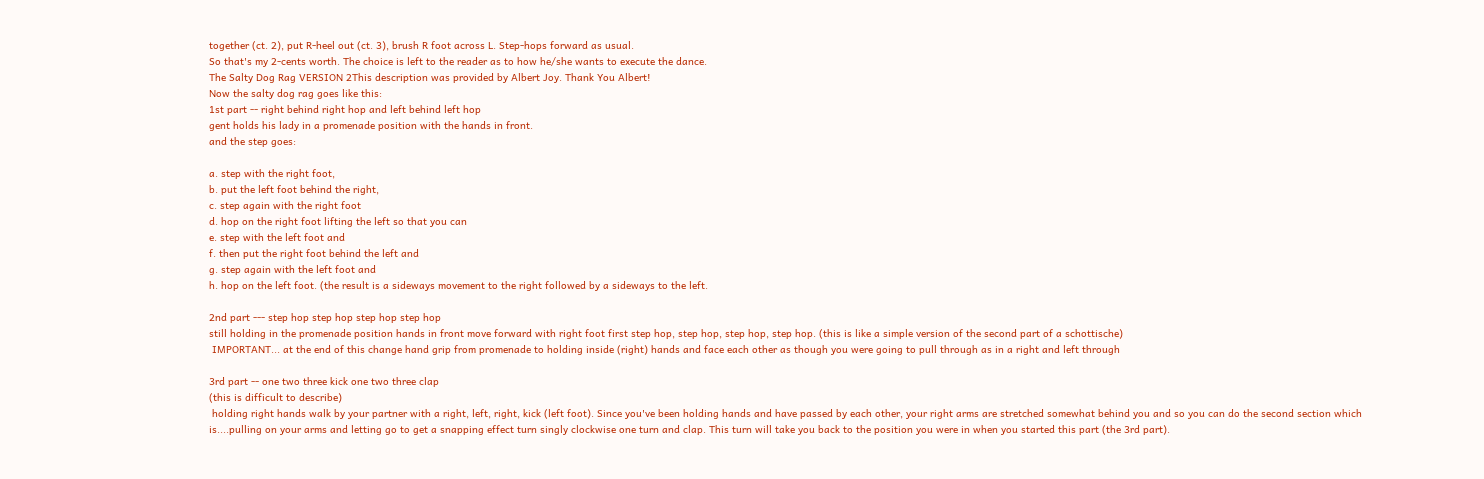together (ct. 2), put R-heel out (ct. 3), brush R foot across L. Step-hops forward as usual.
So that's my 2-cents worth. The choice is left to the reader as to how he/she wants to execute the dance.
The Salty Dog Rag VERSION 2This description was provided by Albert Joy. Thank You Albert!
Now the salty dog rag goes like this:
1st part -- right behind right hop and left behind left hop
gent holds his lady in a promenade position with the hands in front.
and the step goes:

a. step with the right foot,
b. put the left foot behind the right,
c. step again with the right foot
d. hop on the right foot lifting the left so that you can
e. step with the left foot and
f. then put the right foot behind the left and
g. step again with the left foot and
h. hop on the left foot. (the result is a sideways movement to the right followed by a sideways to the left.

2nd part --- step hop step hop step hop step hop
still holding in the promenade position hands in front move forward with right foot first step hop, step hop, step hop, step hop. (this is like a simple version of the second part of a schottische)
 IMPORTANT... at the end of this change hand grip from promenade to holding inside (right) hands and face each other as though you were going to pull through as in a right and left through

3rd part -- one two three kick one two three clap
(this is difficult to describe)
 holding right hands walk by your partner with a right, left, right, kick (left foot). Since you've been holding hands and have passed by each other, your right arms are stretched somewhat behind you and so you can do the second section which is....pulling on your arms and letting go to get a snapping effect turn singly clockwise one turn and clap. This turn will take you back to the position you were in when you started this part (the 3rd part).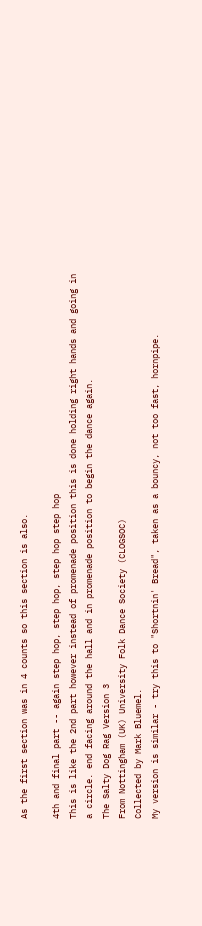As the first section was in 4 counts so this section is also.

4th and final part -- again step hop, step hop, step hop step hop
This is like the 2nd part however instead of promenade position this is done holding right hands and going in a circle. end facing around the hall and in promenade position to begin the dance again.
The Salty Dog Rag Version 3
From Nottingham (UK) University Folk Dance Society (CLOGSOC)
Collected by Mark Bluemel.
My version is similar - try this to "Shortnin' Bread", taken as a bouncy, not too fast, hornpipe.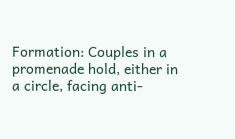Formation: Couples in a promenade hold, either in a circle, facing anti-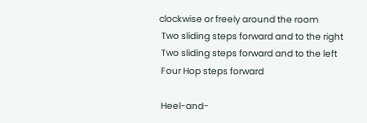clockwise or freely around the room
 Two sliding steps forward and to the right
 Two sliding steps forward and to the left
 Four Hop steps forward

 Heel-and-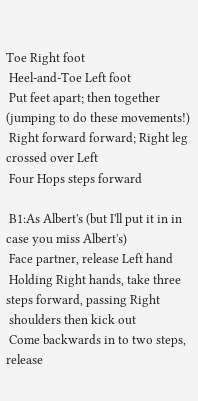Toe Right foot
 Heel-and-Toe Left foot
 Put feet apart; then together (jumping to do these movements!)
 Right forward forward; Right leg crossed over Left
 Four Hops steps forward

 B1:As Albert's (but I'll put it in in case you miss Albert's)
 Face partner, release Left hand
 Holding Right hands, take three steps forward, passing Right
 shoulders then kick out
 Come backwards in to two steps, release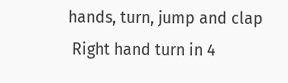hands, turn, jump and clap
 Right hand turn in 4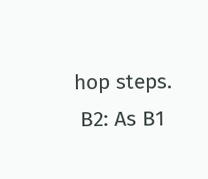hop steps.
 B2: As B1